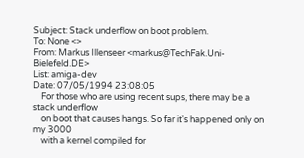Subject: Stack underflow on boot problem.
To: None <>
From: Markus Illenseer <markus@TechFak.Uni-Bielefeld.DE>
List: amiga-dev
Date: 07/05/1994 23:08:05
    For those who are using recent sups, there may be a stack underflow
    on boot that causes hangs. So far it's happened only on my 3000
    with a kernel compiled for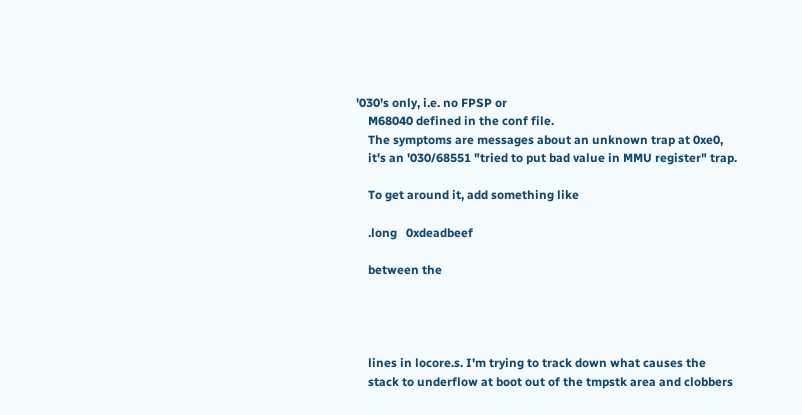'030's only, i.e. no FPSP or
    M68040 defined in the conf file.
    The symptoms are messages about an unknown trap at 0xe0,
    it's an '030/68551 "tried to put bad value in MMU register" trap.

    To get around it, add something like

    .long   0xdeadbeef

    between the




    lines in locore.s. I'm trying to track down what causes the
    stack to underflow at boot out of the tmpstk area and clobbers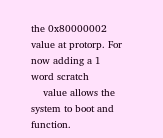the 0x80000002 value at protorp. For now adding a 1 word scratch
    value allows the system to boot and function.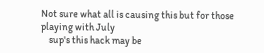Not sure what all is causing this but for those playing with July
    sup's this hack may be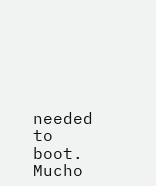needed to boot. Mucho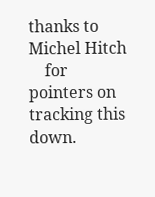thanks to Michel Hitch
    for pointers on tracking this down.